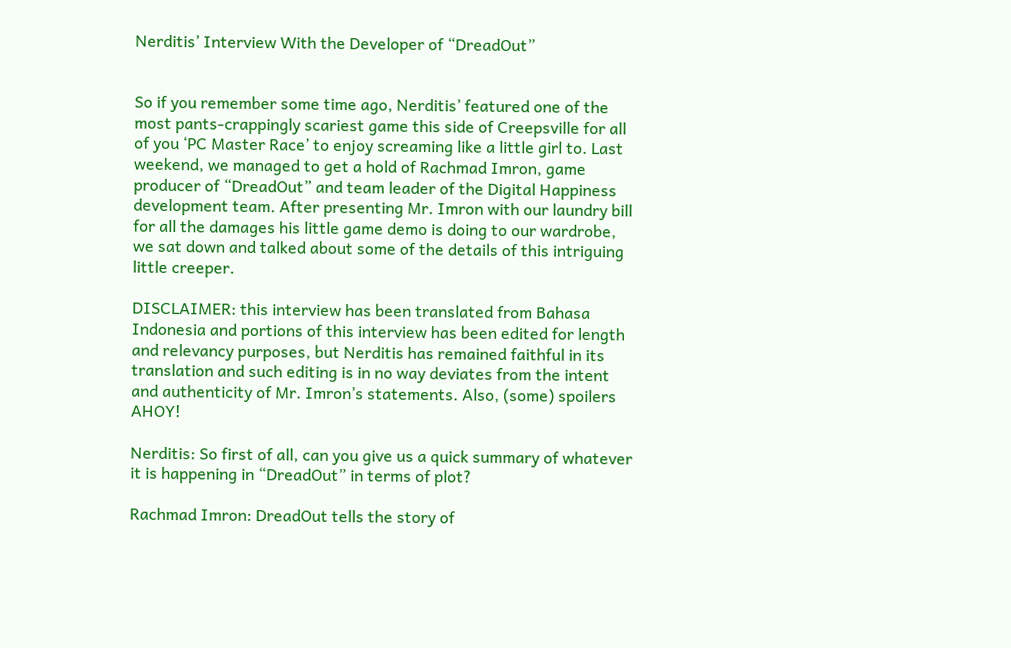Nerditis’ Interview With the Developer of “DreadOut”


So if you remember some time ago, Nerditis’ featured one of the most pants-crappingly scariest game this side of Creepsville for all of you ‘PC Master Race’ to enjoy screaming like a little girl to. Last weekend, we managed to get a hold of Rachmad Imron, game producer of “DreadOut” and team leader of the Digital Happiness development team. After presenting Mr. Imron with our laundry bill for all the damages his little game demo is doing to our wardrobe, we sat down and talked about some of the details of this intriguing little creeper.

DISCLAIMER: this interview has been translated from Bahasa Indonesia and portions of this interview has been edited for length and relevancy purposes, but Nerditis has remained faithful in its translation and such editing is in no way deviates from the intent and authenticity of Mr. Imron’s statements. Also, (some) spoilers AHOY!

Nerditis: So first of all, can you give us a quick summary of whatever it is happening in “DreadOut” in terms of plot?

Rachmad Imron: DreadOut tells the story of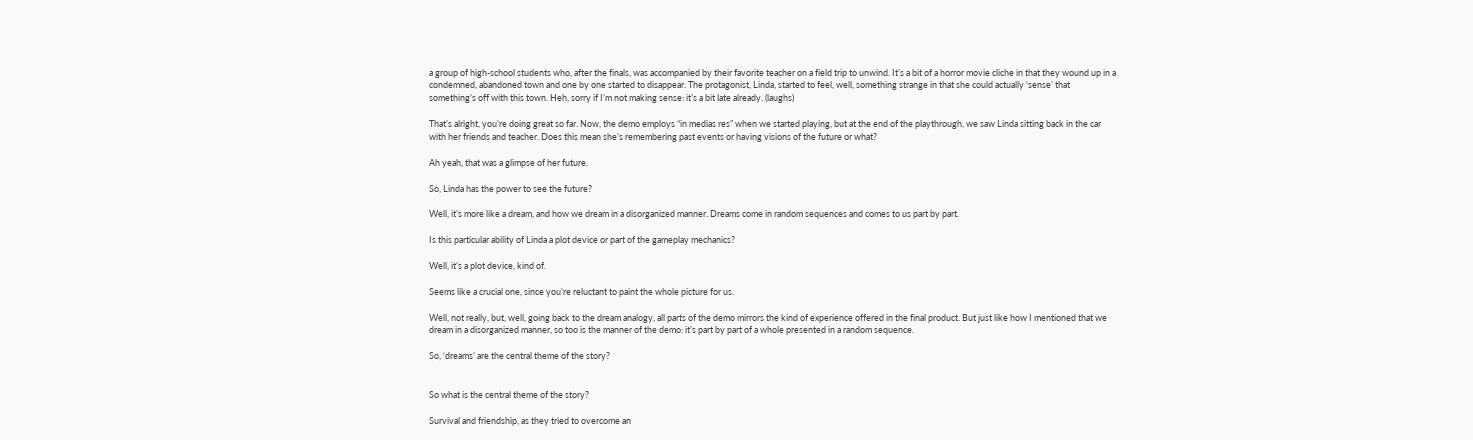a group of high-school students who, after the finals, was accompanied by their favorite teacher on a field trip to unwind. It’s a bit of a horror movie cliche in that they wound up in a condemned, abandoned town and one by one started to disappear. The protagonist, Linda, started to feel, well, something strange in that she could actually ‘sense’ that something’s off with this town. Heh, sorry if I’m not making sense: it’s a bit late already. (laughs)

That’s alright, you’re doing great so far. Now, the demo employs “in medias res” when we started playing, but at the end of the playthrough, we saw Linda sitting back in the car with her friends and teacher. Does this mean she’s remembering past events or having visions of the future or what?

Ah yeah, that was a glimpse of her future.

So, Linda has the power to see the future?

Well, it’s more like a dream, and how we dream in a disorganized manner. Dreams come in random sequences and comes to us part by part.

Is this particular ability of Linda a plot device or part of the gameplay mechanics?

Well, it’s a plot device, kind of.

Seems like a crucial one, since you’re reluctant to paint the whole picture for us.

Well, not really, but, well, going back to the dream analogy, all parts of the demo mirrors the kind of experience offered in the final product. But just like how I mentioned that we dream in a disorganized manner, so too is the manner of the demo: it’s part by part of a whole presented in a random sequence.

So, ‘dreams’ are the central theme of the story?


So what is the central theme of the story?

Survival and friendship, as they tried to overcome an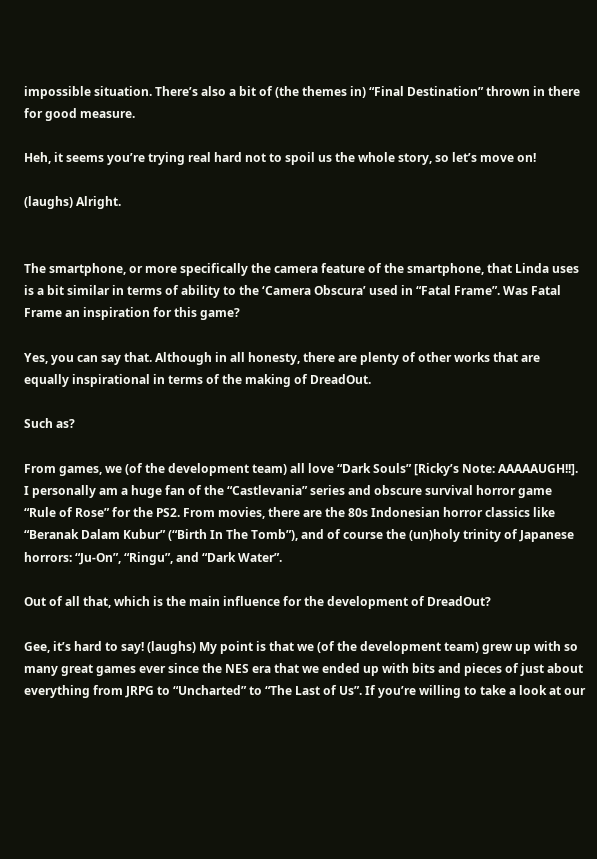impossible situation. There’s also a bit of (the themes in) “Final Destination” thrown in there for good measure.

Heh, it seems you’re trying real hard not to spoil us the whole story, so let’s move on!

(laughs) Alright.


The smartphone, or more specifically the camera feature of the smartphone, that Linda uses is a bit similar in terms of ability to the ‘Camera Obscura’ used in “Fatal Frame”. Was Fatal Frame an inspiration for this game?

Yes, you can say that. Although in all honesty, there are plenty of other works that are equally inspirational in terms of the making of DreadOut.

Such as?

From games, we (of the development team) all love “Dark Souls” [Ricky’s Note: AAAAAUGH!!]. I personally am a huge fan of the “Castlevania” series and obscure survival horror game “Rule of Rose” for the PS2. From movies, there are the 80s Indonesian horror classics like “Beranak Dalam Kubur” (“Birth In The Tomb”), and of course the (un)holy trinity of Japanese horrors: “Ju-On”, “Ringu”, and “Dark Water”.

Out of all that, which is the main influence for the development of DreadOut?

Gee, it’s hard to say! (laughs) My point is that we (of the development team) grew up with so many great games ever since the NES era that we ended up with bits and pieces of just about everything from JRPG to “Uncharted” to “The Last of Us”. If you’re willing to take a look at our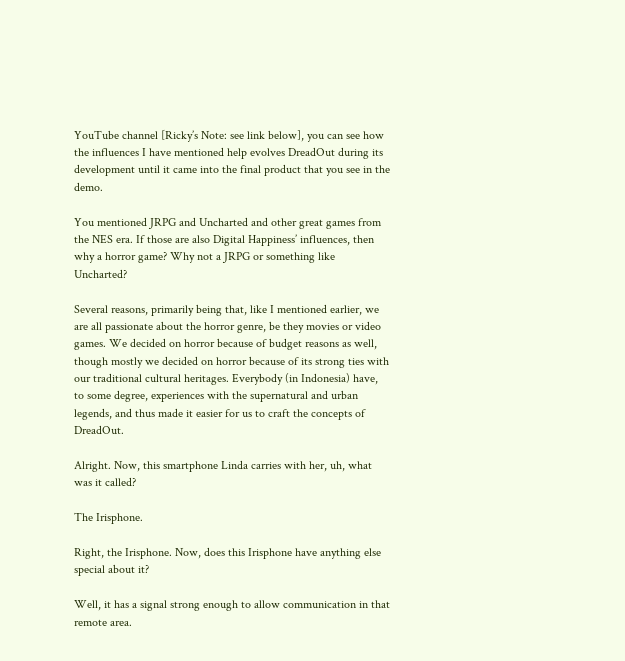YouTube channel [Ricky’s Note: see link below], you can see how the influences I have mentioned help evolves DreadOut during its development until it came into the final product that you see in the demo.

You mentioned JRPG and Uncharted and other great games from the NES era. If those are also Digital Happiness’ influences, then why a horror game? Why not a JRPG or something like Uncharted?

Several reasons, primarily being that, like I mentioned earlier, we are all passionate about the horror genre, be they movies or video games. We decided on horror because of budget reasons as well, though mostly we decided on horror because of its strong ties with our traditional cultural heritages. Everybody (in Indonesia) have, to some degree, experiences with the supernatural and urban legends, and thus made it easier for us to craft the concepts of DreadOut.

Alright. Now, this smartphone Linda carries with her, uh, what was it called?

The Irisphone.

Right, the Irisphone. Now, does this Irisphone have anything else special about it?

Well, it has a signal strong enough to allow communication in that remote area.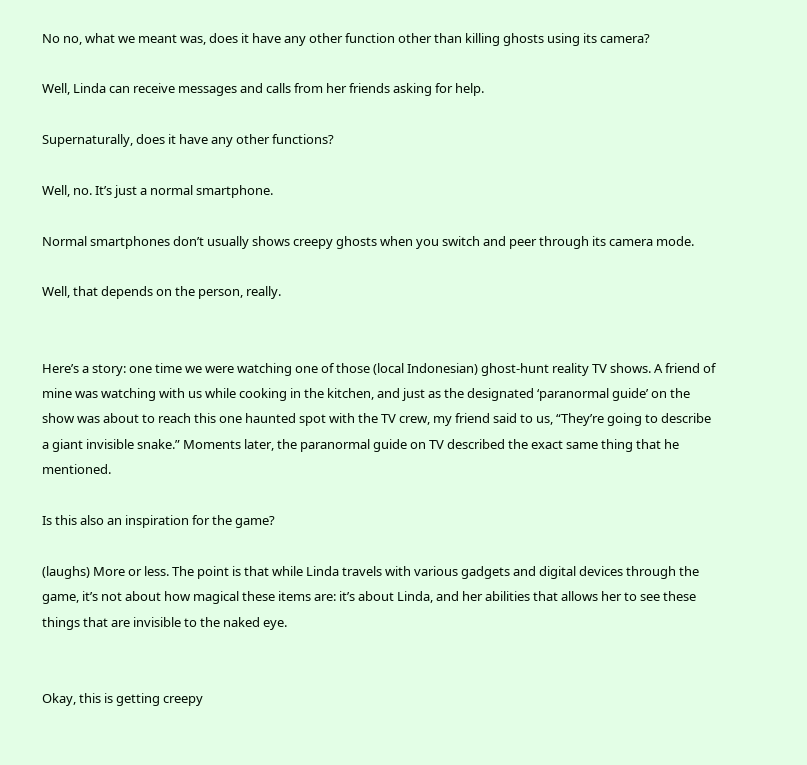No no, what we meant was, does it have any other function other than killing ghosts using its camera?

Well, Linda can receive messages and calls from her friends asking for help.

Supernaturally, does it have any other functions?

Well, no. It’s just a normal smartphone.

Normal smartphones don’t usually shows creepy ghosts when you switch and peer through its camera mode.

Well, that depends on the person, really.


Here’s a story: one time we were watching one of those (local Indonesian) ghost-hunt reality TV shows. A friend of mine was watching with us while cooking in the kitchen, and just as the designated ‘paranormal guide’ on the show was about to reach this one haunted spot with the TV crew, my friend said to us, “They’re going to describe a giant invisible snake.” Moments later, the paranormal guide on TV described the exact same thing that he mentioned.

Is this also an inspiration for the game?

(laughs) More or less. The point is that while Linda travels with various gadgets and digital devices through the game, it’s not about how magical these items are: it’s about Linda, and her abilities that allows her to see these things that are invisible to the naked eye.


Okay, this is getting creepy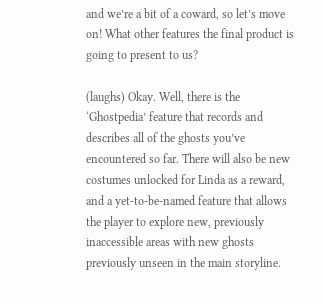and we’re a bit of a coward, so let’s move on! What other features the final product is going to present to us?

(laughs) Okay. Well, there is the ‘Ghostpedia’ feature that records and describes all of the ghosts you’ve encountered so far. There will also be new costumes unlocked for Linda as a reward, and a yet-to-be-named feature that allows the player to explore new, previously inaccessible areas with new ghosts previously unseen in the main storyline.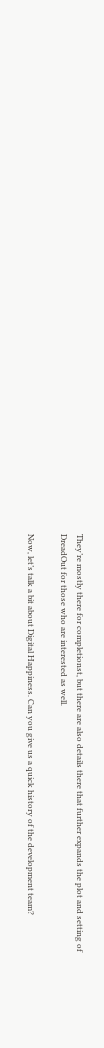They’re mostly there for completionst, but there are also details there that further expands the plot and setting of DreadOut for those who are interested as well.

Now, let’s talk a bit about Digital Happiness. Can you give us a quick history of the development team?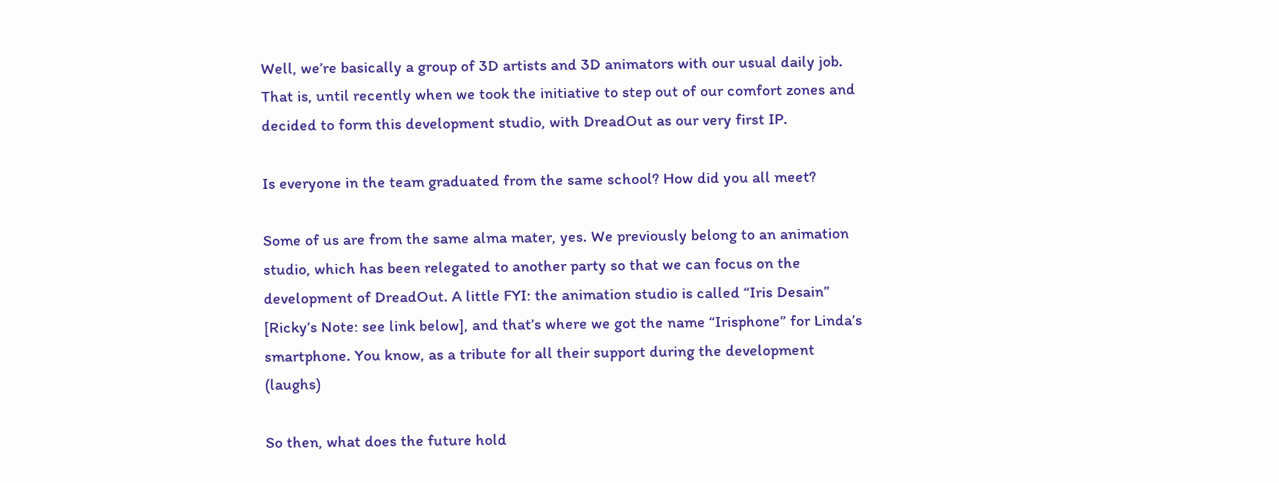Well, we’re basically a group of 3D artists and 3D animators with our usual daily job. That is, until recently when we took the initiative to step out of our comfort zones and decided to form this development studio, with DreadOut as our very first IP.

Is everyone in the team graduated from the same school? How did you all meet?

Some of us are from the same alma mater, yes. We previously belong to an animation studio, which has been relegated to another party so that we can focus on the development of DreadOut. A little FYI: the animation studio is called “Iris Desain” [Ricky’s Note: see link below], and that’s where we got the name “Irisphone” for Linda’s smartphone. You know, as a tribute for all their support during the development (laughs)

So then, what does the future hold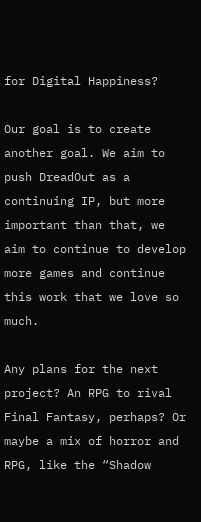for Digital Happiness?

Our goal is to create another goal. We aim to push DreadOut as a continuing IP, but more important than that, we aim to continue to develop more games and continue this work that we love so much.

Any plans for the next project? An RPG to rival Final Fantasy, perhaps? Or maybe a mix of horror and RPG, like the “Shadow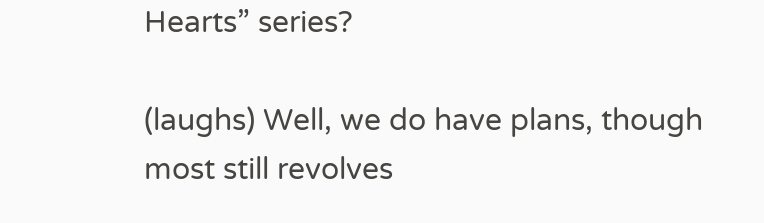Hearts” series?

(laughs) Well, we do have plans, though most still revolves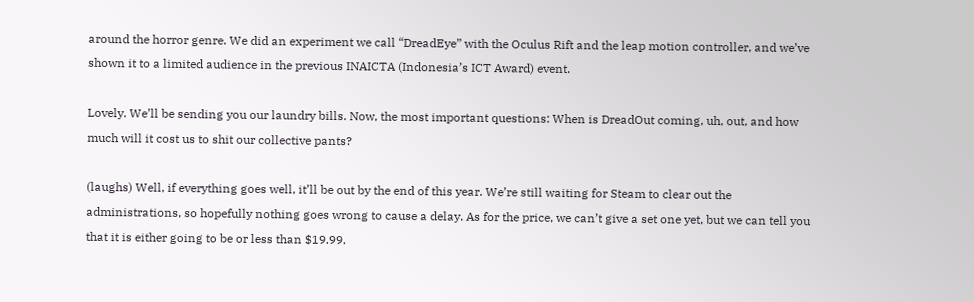around the horror genre. We did an experiment we call “DreadEye” with the Oculus Rift and the leap motion controller, and we’ve shown it to a limited audience in the previous INAICTA (Indonesia’s ICT Award) event.

Lovely. We’ll be sending you our laundry bills. Now, the most important questions: When is DreadOut coming, uh, out, and how much will it cost us to shit our collective pants?

(laughs) Well, if everything goes well, it’ll be out by the end of this year. We’re still waiting for Steam to clear out the administrations, so hopefully nothing goes wrong to cause a delay. As for the price, we can’t give a set one yet, but we can tell you that it is either going to be or less than $19.99.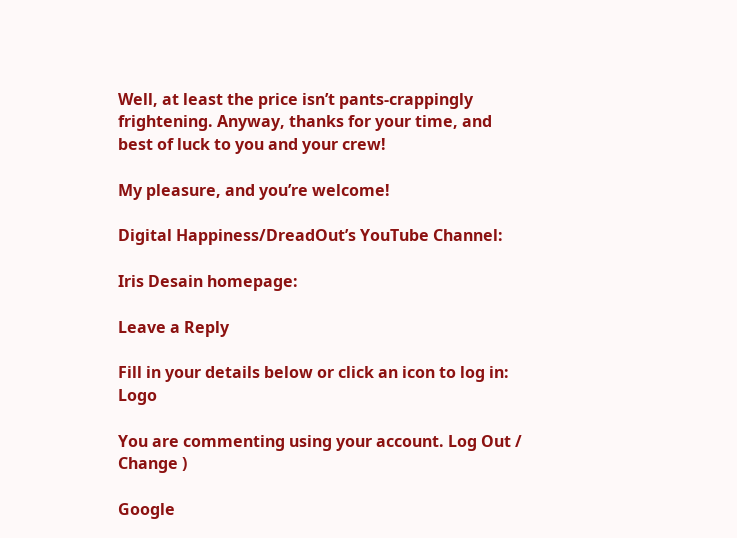Well, at least the price isn’t pants-crappingly frightening. Anyway, thanks for your time, and best of luck to you and your crew!

My pleasure, and you’re welcome!

Digital Happiness/DreadOut’s YouTube Channel:

Iris Desain homepage:

Leave a Reply

Fill in your details below or click an icon to log in: Logo

You are commenting using your account. Log Out /  Change )

Google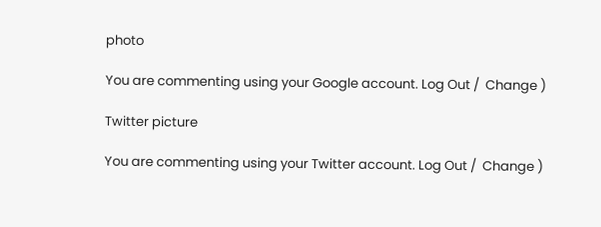photo

You are commenting using your Google account. Log Out /  Change )

Twitter picture

You are commenting using your Twitter account. Log Out /  Change )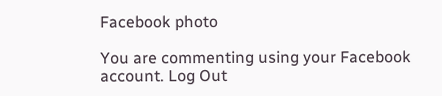Facebook photo

You are commenting using your Facebook account. Log Out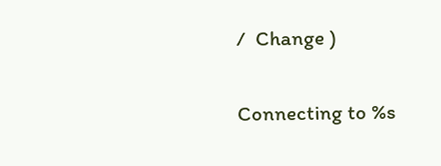/  Change )

Connecting to %s